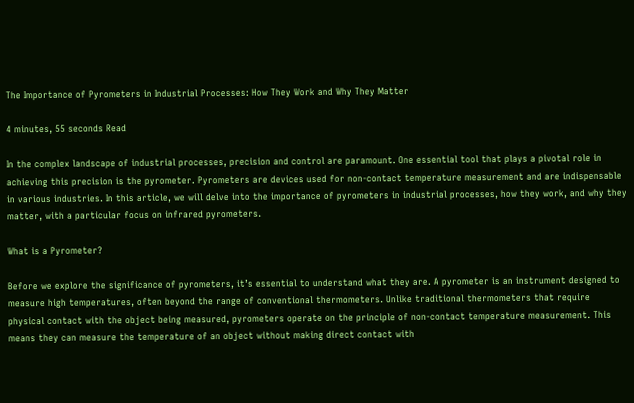The Importance of Pyrometers in Industrial Processes: How They Work and Why They Matter

4 minutes, 55 seconds Read

In the complex landscape of industrial processes, precision and control are paramount. One essential tool that plays a pivotal role in achieving this precision is the pyrometer. Pyrometers are devices used for non-contact temperature measurement and are indispensable in various industries. In this article, we will delve into the importance of pyrometers in industrial processes, how they work, and why they matter, with a particular focus on infrared pyrometers.

What is a Pyrometer?

Before we explore the significance of pyrometers, it’s essential to understand what they are. A pyrometer is an instrument designed to measure high temperatures, often beyond the range of conventional thermometers. Unlike traditional thermometers that require physical contact with the object being measured, pyrometers operate on the principle of non-contact temperature measurement. This means they can measure the temperature of an object without making direct contact with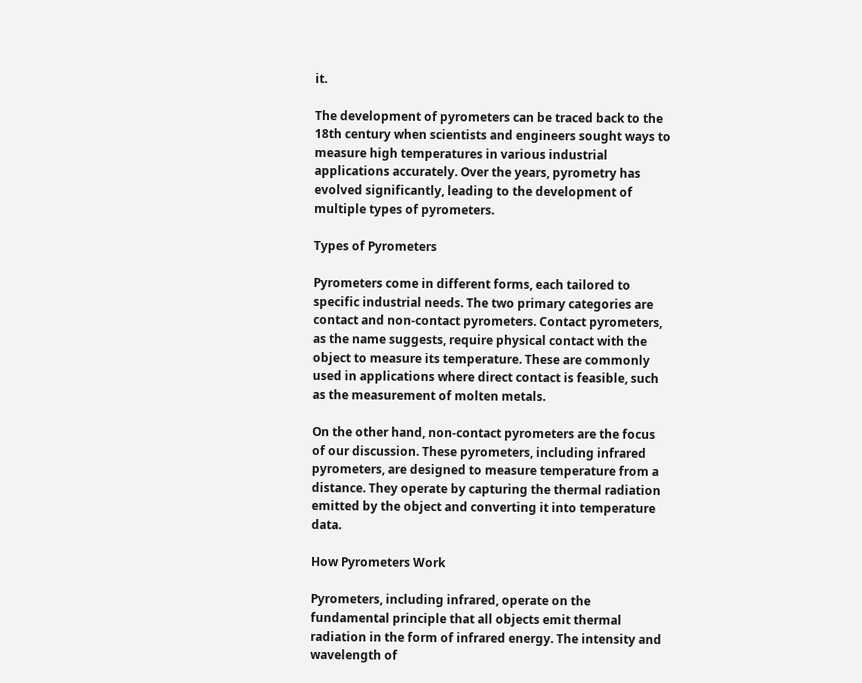it.

The development of pyrometers can be traced back to the 18th century when scientists and engineers sought ways to measure high temperatures in various industrial applications accurately. Over the years, pyrometry has evolved significantly, leading to the development of multiple types of pyrometers.

Types of Pyrometers

Pyrometers come in different forms, each tailored to specific industrial needs. The two primary categories are contact and non-contact pyrometers. Contact pyrometers, as the name suggests, require physical contact with the object to measure its temperature. These are commonly used in applications where direct contact is feasible, such as the measurement of molten metals.

On the other hand, non-contact pyrometers are the focus of our discussion. These pyrometers, including infrared pyrometers, are designed to measure temperature from a distance. They operate by capturing the thermal radiation emitted by the object and converting it into temperature data.

How Pyrometers Work

Pyrometers, including infrared, operate on the fundamental principle that all objects emit thermal radiation in the form of infrared energy. The intensity and wavelength of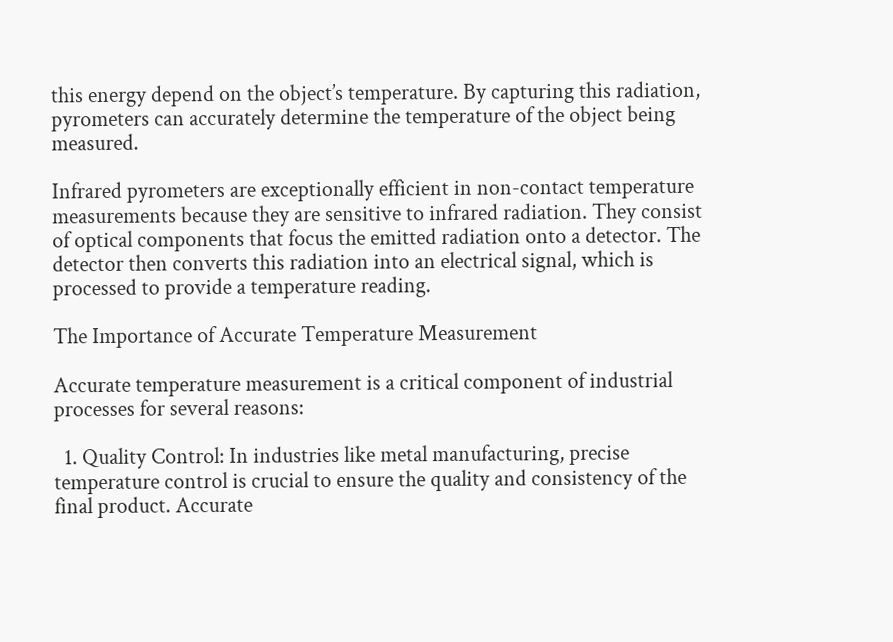this energy depend on the object’s temperature. By capturing this radiation, pyrometers can accurately determine the temperature of the object being measured.

Infrared pyrometers are exceptionally efficient in non-contact temperature measurements because they are sensitive to infrared radiation. They consist of optical components that focus the emitted radiation onto a detector. The detector then converts this radiation into an electrical signal, which is processed to provide a temperature reading.

The Importance of Accurate Temperature Measurement

Accurate temperature measurement is a critical component of industrial processes for several reasons:

  1. Quality Control: In industries like metal manufacturing, precise temperature control is crucial to ensure the quality and consistency of the final product. Accurate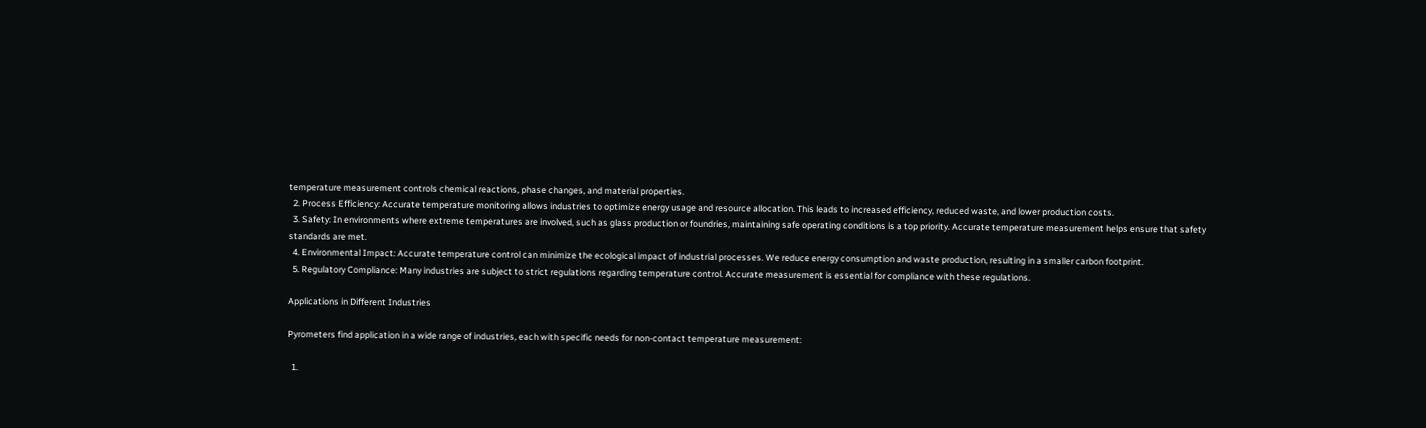temperature measurement controls chemical reactions, phase changes, and material properties.
  2. Process Efficiency: Accurate temperature monitoring allows industries to optimize energy usage and resource allocation. This leads to increased efficiency, reduced waste, and lower production costs.
  3. Safety: In environments where extreme temperatures are involved, such as glass production or foundries, maintaining safe operating conditions is a top priority. Accurate temperature measurement helps ensure that safety standards are met.
  4. Environmental Impact: Accurate temperature control can minimize the ecological impact of industrial processes. We reduce energy consumption and waste production, resulting in a smaller carbon footprint.
  5. Regulatory Compliance: Many industries are subject to strict regulations regarding temperature control. Accurate measurement is essential for compliance with these regulations.

Applications in Different Industries

Pyrometers find application in a wide range of industries, each with specific needs for non-contact temperature measurement:

  1.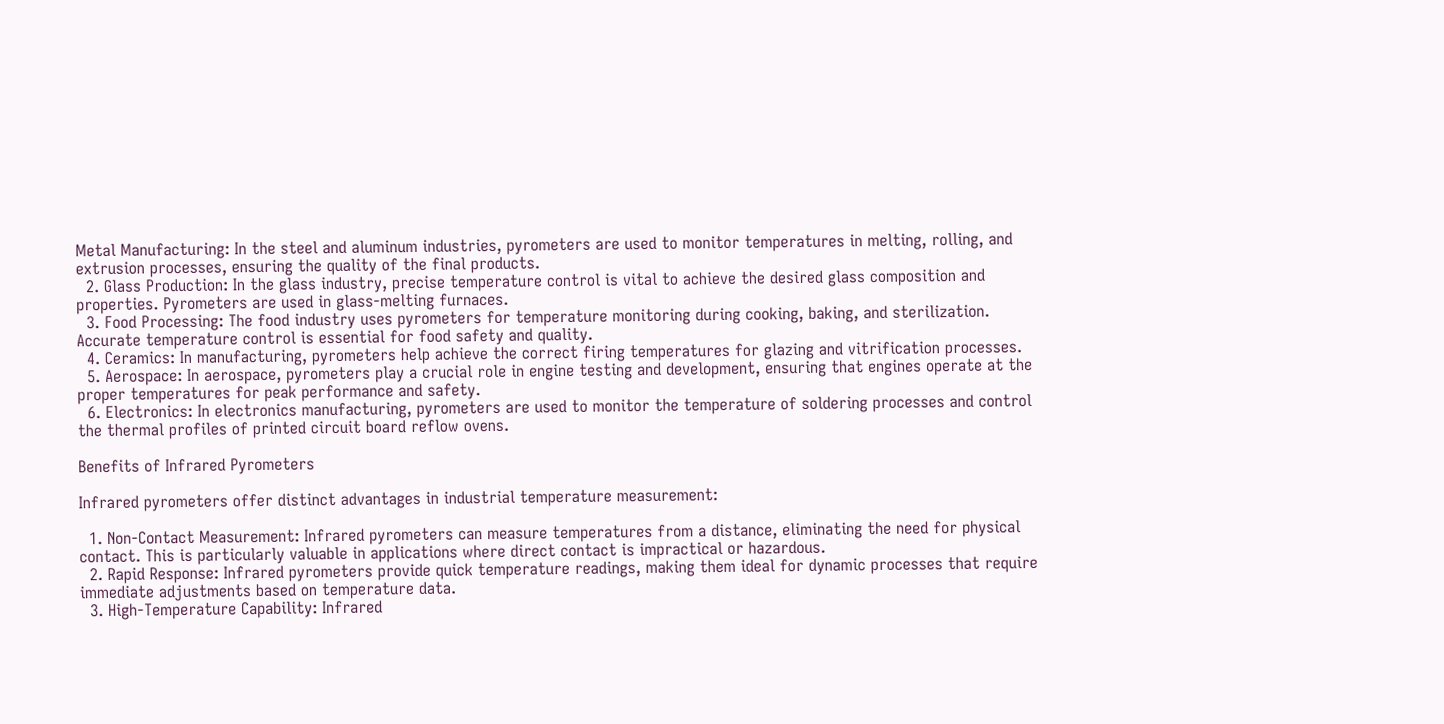Metal Manufacturing: In the steel and aluminum industries, pyrometers are used to monitor temperatures in melting, rolling, and extrusion processes, ensuring the quality of the final products.
  2. Glass Production: In the glass industry, precise temperature control is vital to achieve the desired glass composition and properties. Pyrometers are used in glass-melting furnaces.
  3. Food Processing: The food industry uses pyrometers for temperature monitoring during cooking, baking, and sterilization. Accurate temperature control is essential for food safety and quality.
  4. Ceramics: In manufacturing, pyrometers help achieve the correct firing temperatures for glazing and vitrification processes.
  5. Aerospace: In aerospace, pyrometers play a crucial role in engine testing and development, ensuring that engines operate at the proper temperatures for peak performance and safety.
  6. Electronics: In electronics manufacturing, pyrometers are used to monitor the temperature of soldering processes and control the thermal profiles of printed circuit board reflow ovens.

Benefits of Infrared Pyrometers

Infrared pyrometers offer distinct advantages in industrial temperature measurement:

  1. Non-Contact Measurement: Infrared pyrometers can measure temperatures from a distance, eliminating the need for physical contact. This is particularly valuable in applications where direct contact is impractical or hazardous.
  2. Rapid Response: Infrared pyrometers provide quick temperature readings, making them ideal for dynamic processes that require immediate adjustments based on temperature data.
  3. High-Temperature Capability: Infrared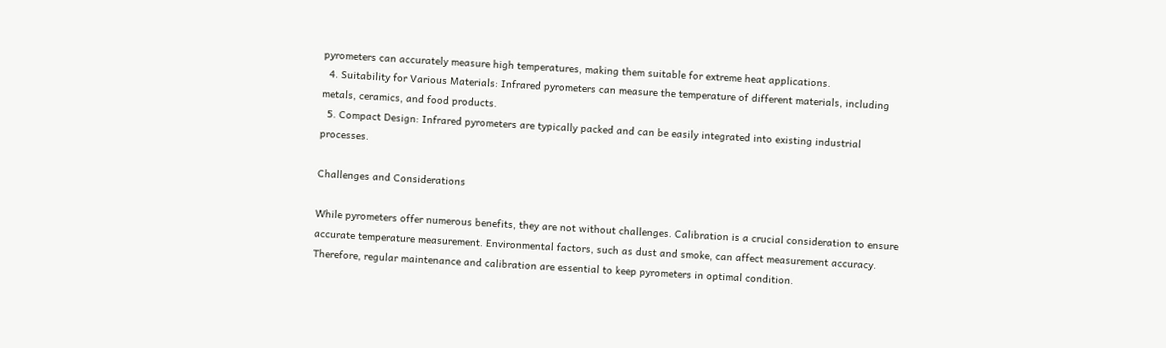pyrometers can accurately measure high temperatures, making them suitable for extreme heat applications.
  4. Suitability for Various Materials: Infrared pyrometers can measure the temperature of different materials, including metals, ceramics, and food products.
  5. Compact Design: Infrared pyrometers are typically packed and can be easily integrated into existing industrial processes.

Challenges and Considerations

While pyrometers offer numerous benefits, they are not without challenges. Calibration is a crucial consideration to ensure accurate temperature measurement. Environmental factors, such as dust and smoke, can affect measurement accuracy. Therefore, regular maintenance and calibration are essential to keep pyrometers in optimal condition.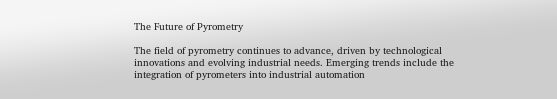The Future of Pyrometry

The field of pyrometry continues to advance, driven by technological innovations and evolving industrial needs. Emerging trends include the integration of pyrometers into industrial automation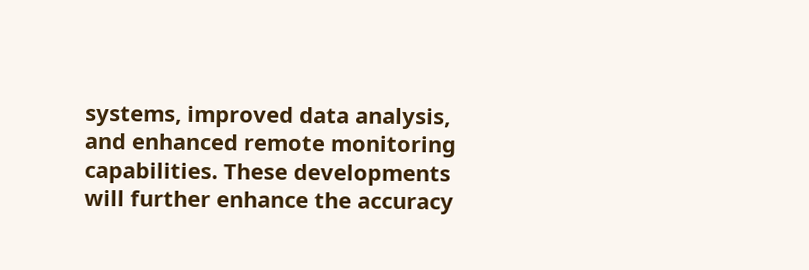systems, improved data analysis, and enhanced remote monitoring capabilities. These developments will further enhance the accuracy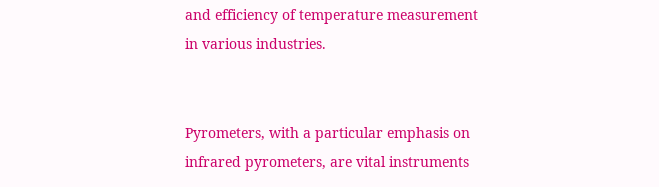and efficiency of temperature measurement in various industries.


Pyrometers, with a particular emphasis on infrared pyrometers, are vital instruments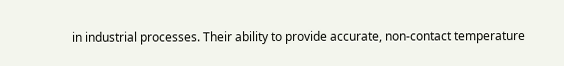in industrial processes. Their ability to provide accurate, non-contact temperature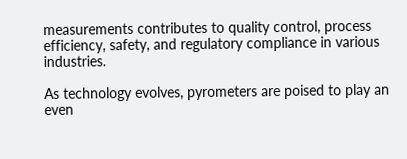measurements contributes to quality control, process efficiency, safety, and regulatory compliance in various industries.

As technology evolves, pyrometers are poised to play an even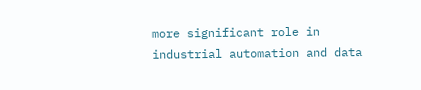more significant role in industrial automation and data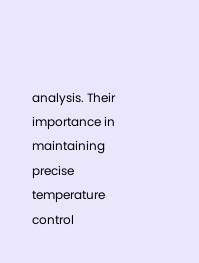analysis. Their importance in maintaining precise temperature control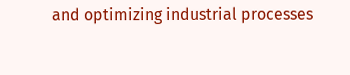and optimizing industrial processes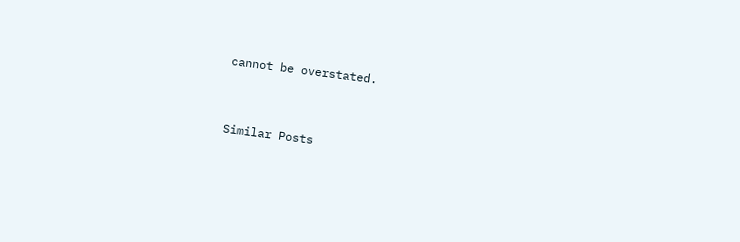cannot be overstated.


Similar Posts